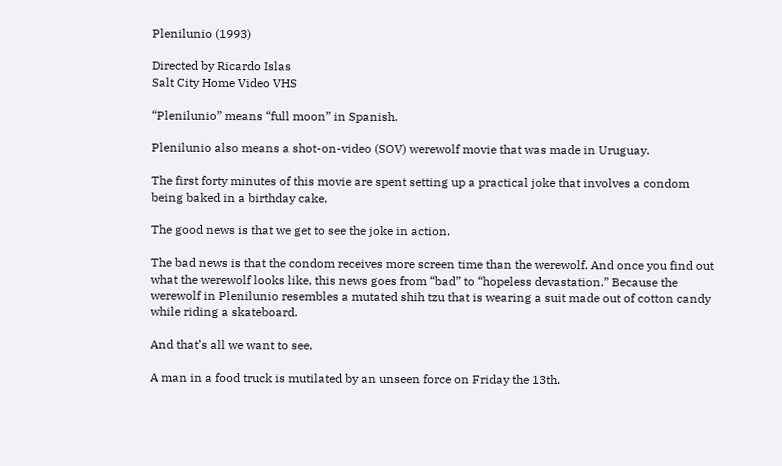Plenilunio (1993)

Directed by Ricardo Islas
Salt City Home Video VHS

“Plenilunio” means “full moon” in Spanish.

Plenilunio also means a shot-on-video (SOV) werewolf movie that was made in Uruguay.

The first forty minutes of this movie are spent setting up a practical joke that involves a condom being baked in a birthday cake.

The good news is that we get to see the joke in action.

The bad news is that the condom receives more screen time than the werewolf. And once you find out what the werewolf looks like, this news goes from “bad” to “hopeless devastation.” Because the werewolf in Plenilunio resembles a mutated shih tzu that is wearing a suit made out of cotton candy while riding a skateboard.

And that’s all we want to see.

A man in a food truck is mutilated by an unseen force on Friday the 13th.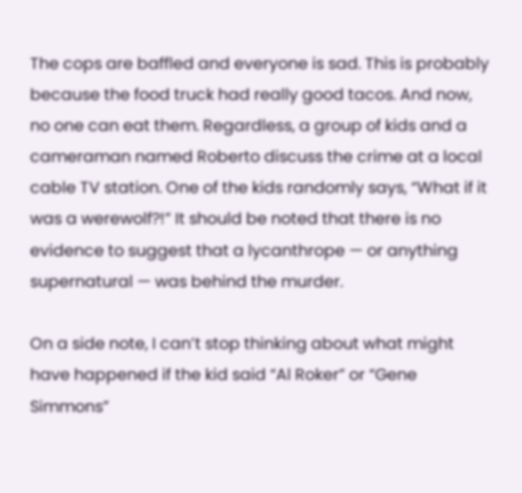The cops are baffled and everyone is sad. This is probably because the food truck had really good tacos. And now, no one can eat them. Regardless, a group of kids and a cameraman named Roberto discuss the crime at a local cable TV station. One of the kids randomly says, “What if it was a werewolf?!” It should be noted that there is no evidence to suggest that a lycanthrope — or anything supernatural — was behind the murder.

On a side note, I can’t stop thinking about what might have happened if the kid said “Al Roker” or “Gene Simmons”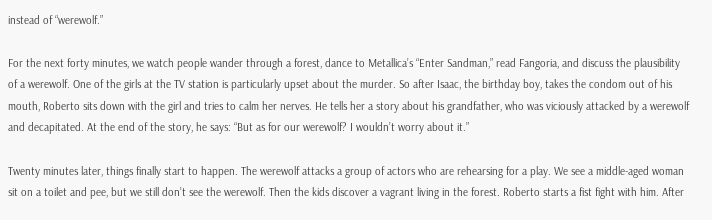instead of “werewolf.”

For the next forty minutes, we watch people wander through a forest, dance to Metallica’s “Enter Sandman,” read Fangoria, and discuss the plausibility of a werewolf. One of the girls at the TV station is particularly upset about the murder. So after Isaac, the birthday boy, takes the condom out of his mouth, Roberto sits down with the girl and tries to calm her nerves. He tells her a story about his grandfather, who was viciously attacked by a werewolf and decapitated. At the end of the story, he says: “But as for our werewolf? I wouldn’t worry about it.”

Twenty minutes later, things finally start to happen. The werewolf attacks a group of actors who are rehearsing for a play. We see a middle-aged woman sit on a toilet and pee, but we still don’t see the werewolf. Then the kids discover a vagrant living in the forest. Roberto starts a fist fight with him. After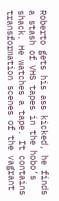Roberto gets his ass kicked, he finds a stash of VHS tapes in the hobo’s shack. He watches a tape. It contains transformation scenes of the vagrant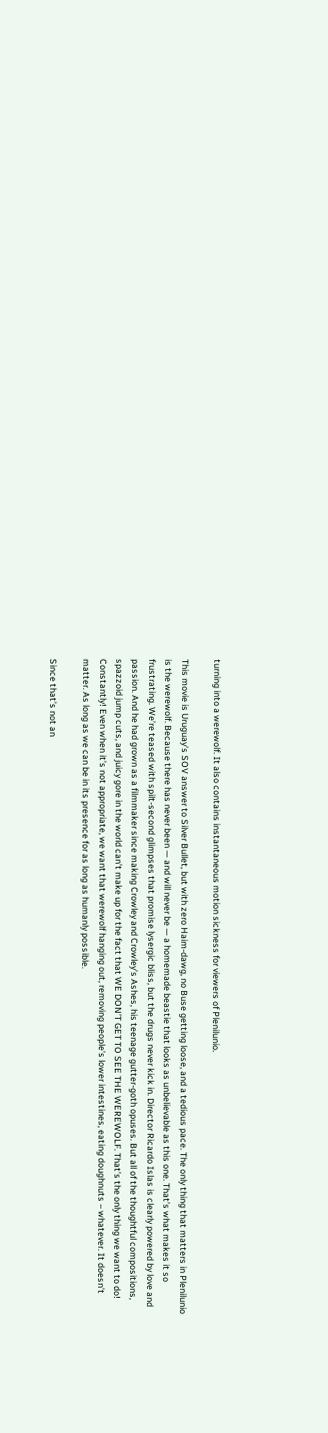turning into a werewolf. It also contains instantaneous motion sickness for viewers of Plenilunio.

This movie is Uruguay’s SOV answer to Silver Bullet, but with zero Haim-dawg, no Buse getting loose, and a tedious pace. The only thing that matters in Plenilunio is the werewolf. Because there has never been — and will never be — a homemade beastie that looks as unbelievable as this one. That’s what makes it so frustrating. We’re teased with spilt-second glimpses that promise lysergic bliss, but the drugs never kick in. Director Ricardo Islas is clearly powered by love and passion. And he had grown as a filmmaker since making Crowley and Crowley’s Ashes, his teenage gutter-goth opuses. But all of the thoughtful compositions, spazzoid jump cuts, and juicy gore in the world can’t make up for the fact that WE DON’T GET TO SEE THE WEREWOLF. That’s the only thing we want to do! Constantly! Even when it’s not appropriate, we want that werewolf hanging out, removing people’s lower intestines, eating doughnuts – whatever. It doesn’t matter. As long as we can be in its presence for as long as humanly possible.

Since that’s not an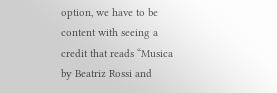option, we have to be content with seeing a credit that reads “Musica by Beatriz Rossi and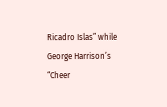Ricadro Islas” while George Harrison’s “Cheer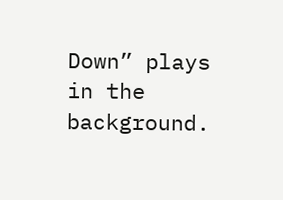Down” plays in the background.